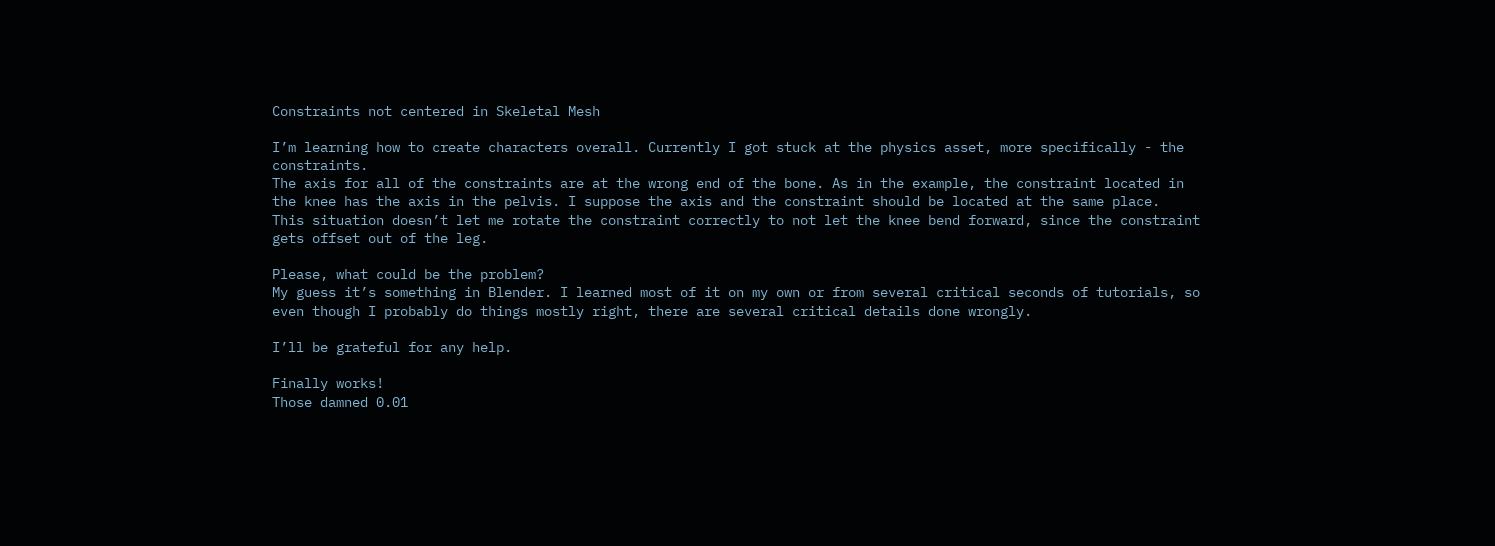Constraints not centered in Skeletal Mesh

I’m learning how to create characters overall. Currently I got stuck at the physics asset, more specifically - the constraints.
The axis for all of the constraints are at the wrong end of the bone. As in the example, the constraint located in the knee has the axis in the pelvis. I suppose the axis and the constraint should be located at the same place.
This situation doesn’t let me rotate the constraint correctly to not let the knee bend forward, since the constraint gets offset out of the leg.

Please, what could be the problem?
My guess it’s something in Blender. I learned most of it on my own or from several critical seconds of tutorials, so even though I probably do things mostly right, there are several critical details done wrongly.

I’ll be grateful for any help.

Finally works!
Those damned 0.01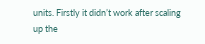units. Firstly it didn’t work after scaling up the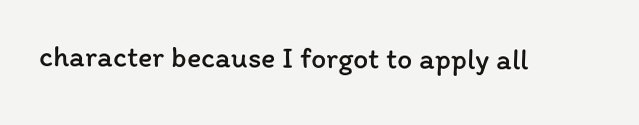character because I forgot to apply all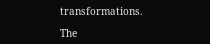transformations.

The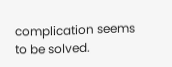complication seems to be solved.